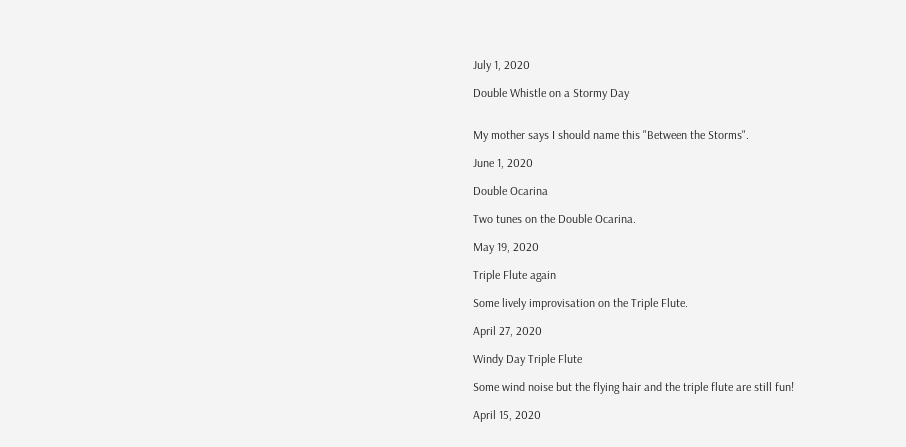July 1, 2020

Double Whistle on a Stormy Day


My mother says I should name this "Between the Storms".

June 1, 2020

Double Ocarina

Two tunes on the Double Ocarina.

May 19, 2020

Triple Flute again

Some lively improvisation on the Triple Flute.

April 27, 2020

Windy Day Triple Flute

Some wind noise but the flying hair and the triple flute are still fun!

April 15, 2020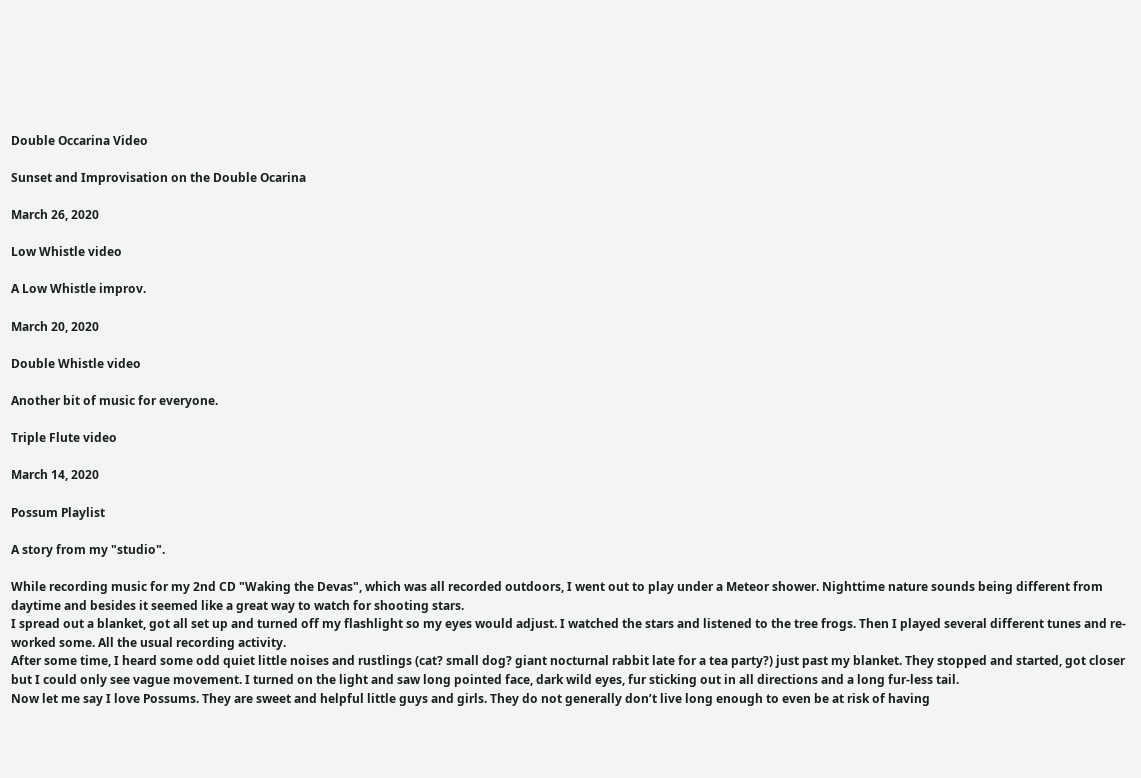Double Occarina Video

Sunset and Improvisation on the Double Ocarina

March 26, 2020

Low Whistle video

A Low Whistle improv.

March 20, 2020

Double Whistle video

Another bit of music for everyone.

Triple Flute video

March 14, 2020

Possum Playlist

A story from my "studio".

While recording music for my 2nd CD "Waking the Devas", which was all recorded outdoors, I went out to play under a Meteor shower. Nighttime nature sounds being different from daytime and besides it seemed like a great way to watch for shooting stars.
I spread out a blanket, got all set up and turned off my flashlight so my eyes would adjust. I watched the stars and listened to the tree frogs. Then I played several different tunes and re-worked some. All the usual recording activity.
After some time, I heard some odd quiet little noises and rustlings (cat? small dog? giant nocturnal rabbit late for a tea party?) just past my blanket. They stopped and started, got closer but I could only see vague movement. I turned on the light and saw long pointed face, dark wild eyes, fur sticking out in all directions and a long fur-less tail.
Now let me say I love Possums. They are sweet and helpful little guys and girls. They do not generally don’t live long enough to even be at risk of having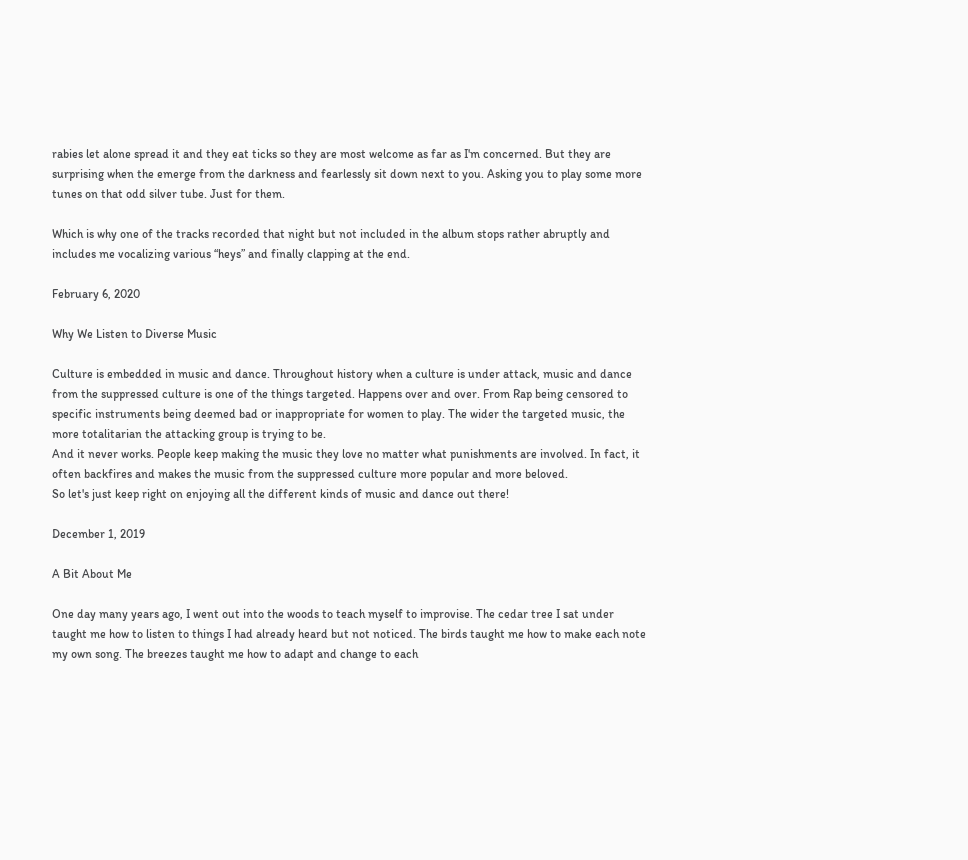rabies let alone spread it and they eat ticks so they are most welcome as far as I'm concerned. But they are surprising when the emerge from the darkness and fearlessly sit down next to you. Asking you to play some more tunes on that odd silver tube. Just for them.

Which is why one of the tracks recorded that night but not included in the album stops rather abruptly and includes me vocalizing various “heys” and finally clapping at the end.

February 6, 2020

Why We Listen to Diverse Music

Culture is embedded in music and dance. Throughout history when a culture is under attack, music and dance from the suppressed culture is one of the things targeted. Happens over and over. From Rap being censored to specific instruments being deemed bad or inappropriate for women to play. The wider the targeted music, the more totalitarian the attacking group is trying to be.
And it never works. People keep making the music they love no matter what punishments are involved. In fact, it often backfires and makes the music from the suppressed culture more popular and more beloved.
So let's just keep right on enjoying all the different kinds of music and dance out there!

December 1, 2019

A Bit About Me

One day many years ago, I went out into the woods to teach myself to improvise. The cedar tree I sat under taught me how to listen to things I had already heard but not noticed. The birds taught me how to make each note my own song. The breezes taught me how to adapt and change to each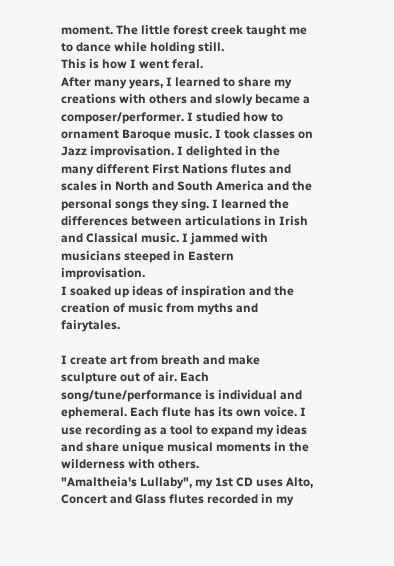moment. The little forest creek taught me to dance while holding still.
This is how I went feral.
After many years, I learned to share my creations with others and slowly became a composer/performer. I studied how to ornament Baroque music. I took classes on Jazz improvisation. I delighted in the many different First Nations flutes and scales in North and South America and the personal songs they sing. I learned the differences between articulations in Irish and Classical music. I jammed with musicians steeped in Eastern improvisation.
I soaked up ideas of inspiration and the creation of music from myths and fairytales.

I create art from breath and make sculpture out of air. Each song/tune/performance is individual and ephemeral. Each flute has its own voice. I use recording as a tool to expand my ideas and share unique musical moments in the wilderness with others.
"Amaltheia's Lullaby", my 1st CD uses Alto, Concert and Glass flutes recorded in my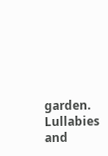garden. Lullabies and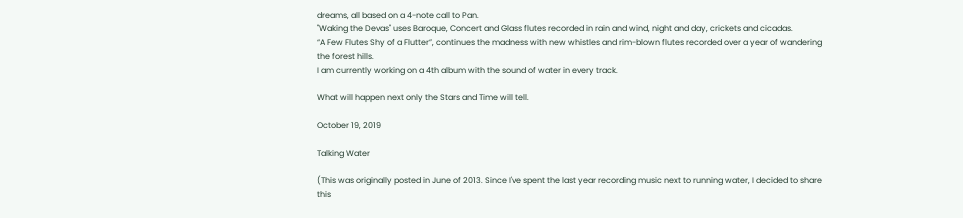dreams, all based on a 4-note call to Pan.
"Waking the Devas" uses Baroque, Concert and Glass flutes recorded in rain and wind, night and day, crickets and cicadas.
“A Few Flutes Shy of a Flutter”, continues the madness with new whistles and rim-blown flutes recorded over a year of wandering the forest hills.
I am currently working on a 4th album with the sound of water in every track.

What will happen next only the Stars and Time will tell.

October 19, 2019

Talking Water

(This was originally posted in June of 2013. Since I've spent the last year recording music next to running water, I decided to share this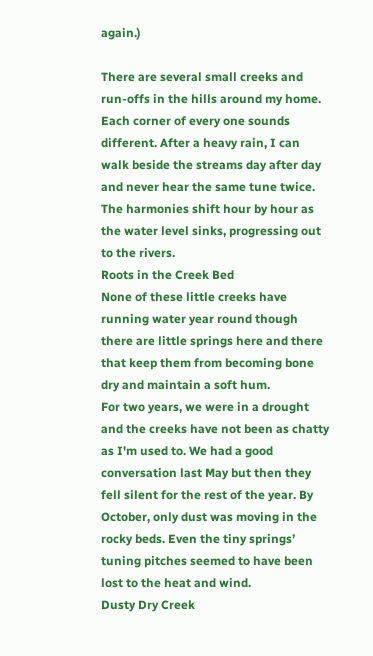again.)

There are several small creeks and run-offs in the hills around my home. Each corner of every one sounds different. After a heavy rain, I can walk beside the streams day after day and never hear the same tune twice. The harmonies shift hour by hour as the water level sinks, progressing out to the rivers.
Roots in the Creek Bed
None of these little creeks have running water year round though there are little springs here and there that keep them from becoming bone dry and maintain a soft hum.
For two years, we were in a drought and the creeks have not been as chatty as I'm used to. We had a good conversation last May but then they fell silent for the rest of the year. By October, only dust was moving in the rocky beds. Even the tiny springs’ tuning pitches seemed to have been lost to the heat and wind.
Dusty Dry Creek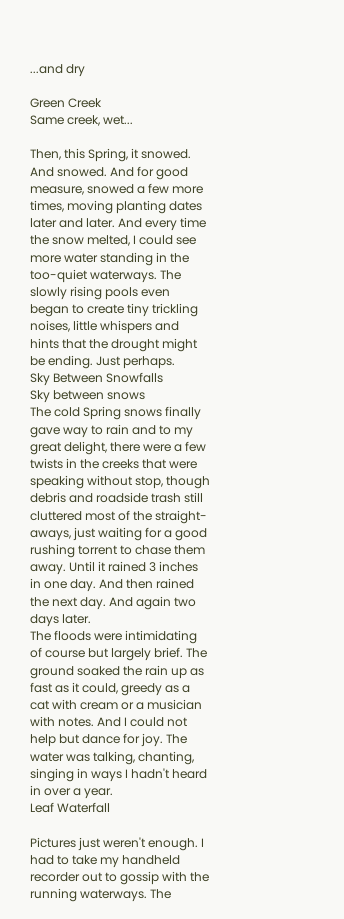...and dry

Green Creek
Same creek, wet...

Then, this Spring, it snowed. And snowed. And for good measure, snowed a few more times, moving planting dates later and later. And every time the snow melted, I could see more water standing in the too-quiet waterways. The slowly rising pools even began to create tiny trickling noises, little whispers and hints that the drought might be ending. Just perhaps.
Sky Between Snowfalls
Sky between snows
The cold Spring snows finally gave way to rain and to my great delight, there were a few twists in the creeks that were speaking without stop, though debris and roadside trash still cluttered most of the straight-aways, just waiting for a good rushing torrent to chase them away. Until it rained 3 inches in one day. And then rained the next day. And again two days later.
The floods were intimidating of course but largely brief. The ground soaked the rain up as fast as it could, greedy as a cat with cream or a musician with notes. And I could not help but dance for joy. The water was talking, chanting, singing in ways I hadn't heard in over a year.
Leaf Waterfall

Pictures just weren't enough. I had to take my handheld recorder out to gossip with the running waterways. The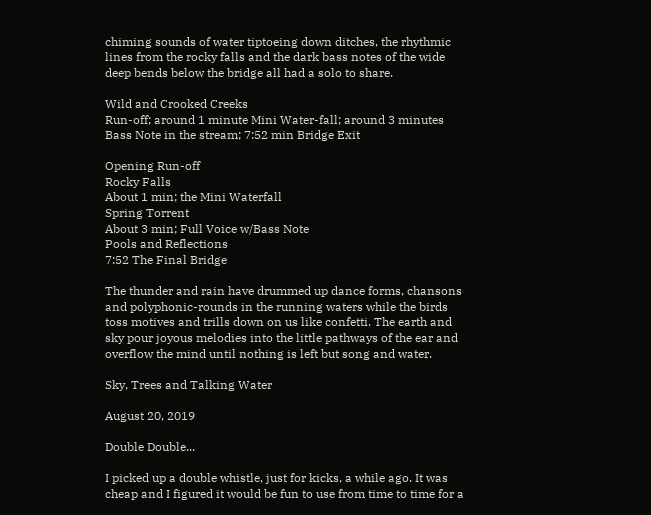chiming sounds of water tiptoeing down ditches, the rhythmic lines from the rocky falls and the dark bass notes of the wide deep bends below the bridge all had a solo to share.

Wild and Crooked Creeks
Run-off; around 1 minute Mini Water-fall; around 3 minutes Bass Note in the stream; 7:52 min Bridge Exit

Opening Run-off
Rocky Falls
About 1 min; the Mini Waterfall
Spring Torrent
About 3 min; Full Voice w/Bass Note
Pools and Reflections
7:52 The Final Bridge

The thunder and rain have drummed up dance forms, chansons and polyphonic-rounds in the running waters while the birds toss motives and trills down on us like confetti. The earth and sky pour joyous melodies into the little pathways of the ear and overflow the mind until nothing is left but song and water.

Sky, Trees and Talking Water

August 20, 2019

Double Double...

I picked up a double whistle, just for kicks, a while ago. It was cheap and I figured it would be fun to use from time to time for a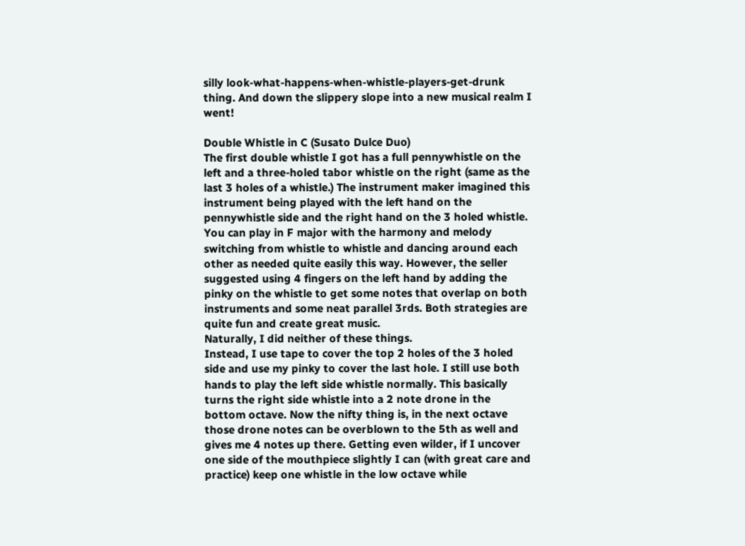silly look-what-happens-when-whistle-players-get-drunk thing. And down the slippery slope into a new musical realm I went!

Double Whistle in C (Susato Dulce Duo)
The first double whistle I got has a full pennywhistle on the left and a three-holed tabor whistle on the right (same as the last 3 holes of a whistle.) The instrument maker imagined this instrument being played with the left hand on the pennywhistle side and the right hand on the 3 holed whistle. You can play in F major with the harmony and melody switching from whistle to whistle and dancing around each other as needed quite easily this way. However, the seller suggested using 4 fingers on the left hand by adding the pinky on the whistle to get some notes that overlap on both instruments and some neat parallel 3rds. Both strategies are quite fun and create great music.
Naturally, I did neither of these things.
Instead, I use tape to cover the top 2 holes of the 3 holed side and use my pinky to cover the last hole. I still use both hands to play the left side whistle normally. This basically turns the right side whistle into a 2 note drone in the bottom octave. Now the nifty thing is, in the next octave those drone notes can be overblown to the 5th as well and gives me 4 notes up there. Getting even wilder, if I uncover one side of the mouthpiece slightly I can (with great care and practice) keep one whistle in the low octave while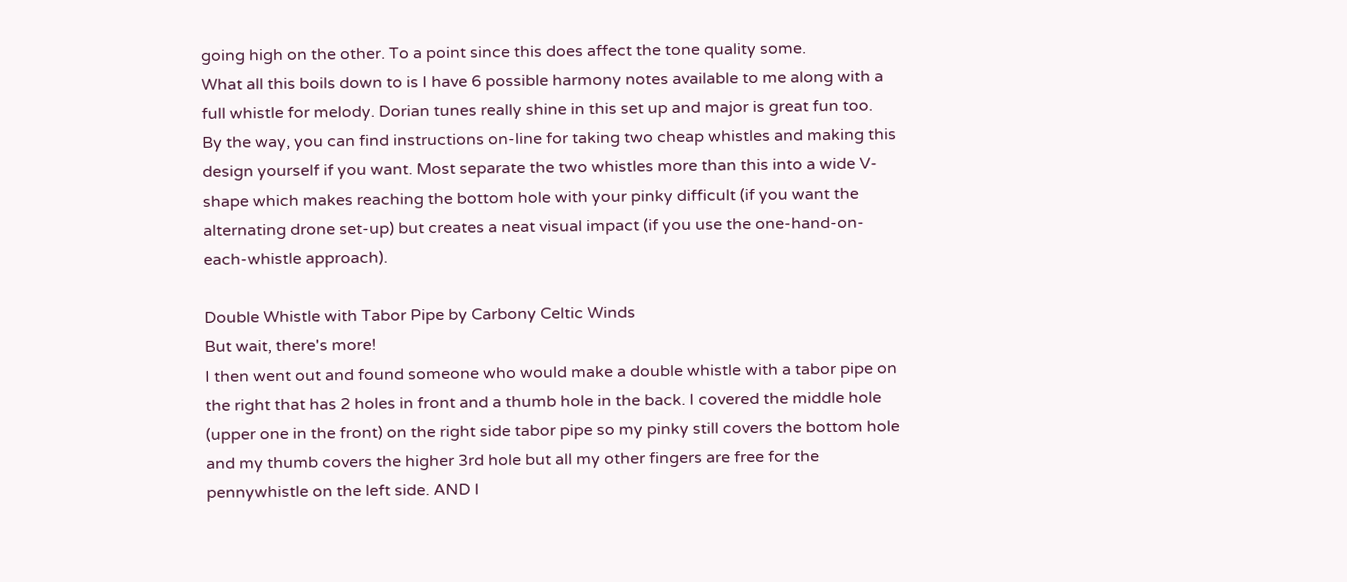going high on the other. To a point since this does affect the tone quality some.
What all this boils down to is I have 6 possible harmony notes available to me along with a full whistle for melody. Dorian tunes really shine in this set up and major is great fun too.
By the way, you can find instructions on-line for taking two cheap whistles and making this design yourself if you want. Most separate the two whistles more than this into a wide V-shape which makes reaching the bottom hole with your pinky difficult (if you want the alternating drone set-up) but creates a neat visual impact (if you use the one-hand-on-each-whistle approach).

Double Whistle with Tabor Pipe by Carbony Celtic Winds
But wait, there's more!
I then went out and found someone who would make a double whistle with a tabor pipe on the right that has 2 holes in front and a thumb hole in the back. I covered the middle hole (upper one in the front) on the right side tabor pipe so my pinky still covers the bottom hole and my thumb covers the higher 3rd hole but all my other fingers are free for the pennywhistle on the left side. AND I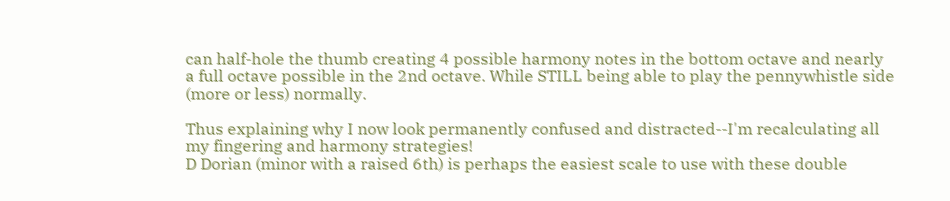can half-hole the thumb creating 4 possible harmony notes in the bottom octave and nearly a full octave possible in the 2nd octave. While STILL being able to play the pennywhistle side (more or less) normally.

Thus explaining why I now look permanently confused and distracted--I'm recalculating all my fingering and harmony strategies!
D Dorian (minor with a raised 6th) is perhaps the easiest scale to use with these double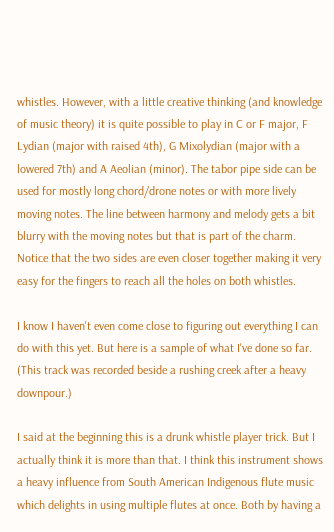whistles. However, with a little creative thinking (and knowledge of music theory) it is quite possible to play in C or F major, F Lydian (major with raised 4th), G Mixolydian (major with a lowered 7th) and A Aeolian (minor). The tabor pipe side can be used for mostly long chord/drone notes or with more lively moving notes. The line between harmony and melody gets a bit blurry with the moving notes but that is part of the charm.
Notice that the two sides are even closer together making it very easy for the fingers to reach all the holes on both whistles.

I know I haven't even come close to figuring out everything I can do with this yet. But here is a sample of what I've done so far. (This track was recorded beside a rushing creek after a heavy downpour.)

I said at the beginning this is a drunk whistle player trick. But I actually think it is more than that. I think this instrument shows a heavy influence from South American Indigenous flute music which delights in using multiple flutes at once. Both by having a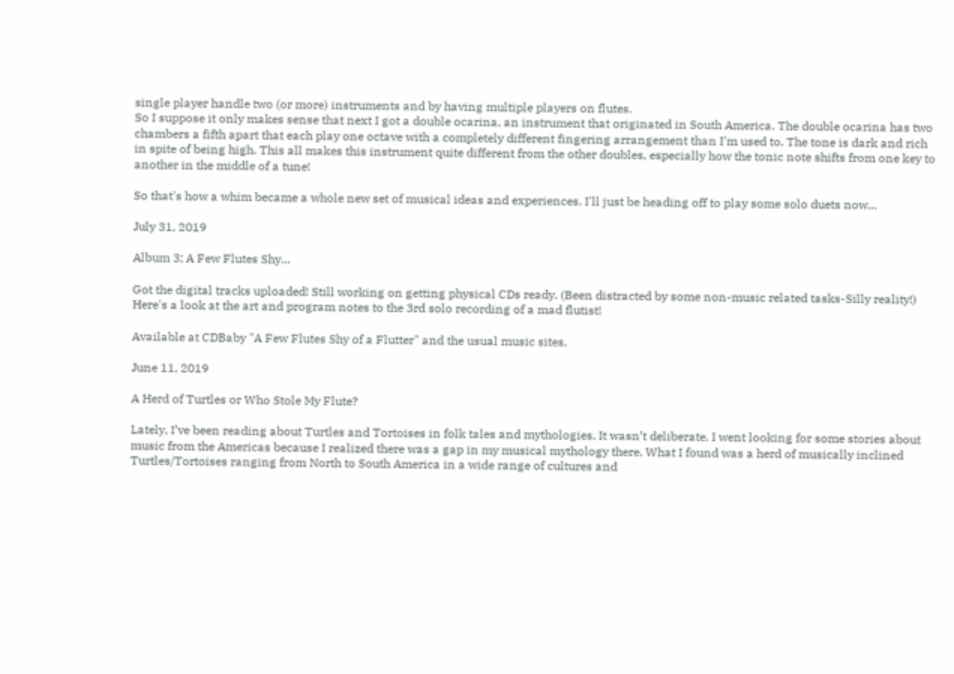single player handle two (or more) instruments and by having multiple players on flutes.
So I suppose it only makes sense that next I got a double ocarina, an instrument that originated in South America. The double ocarina has two chambers a fifth apart that each play one octave with a completely different fingering arrangement than I'm used to. The tone is dark and rich in spite of being high. This all makes this instrument quite different from the other doubles, especially how the tonic note shifts from one key to another in the middle of a tune!

So that's how a whim became a whole new set of musical ideas and experiences. I'll just be heading off to play some solo duets now...

July 31, 2019

Album 3; A Few Flutes Shy...

Got the digital tracks uploaded! Still working on getting physical CDs ready. (Been distracted by some non-music related tasks-Silly reality!)
Here's a look at the art and program notes to the 3rd solo recording of a mad flutist!

Available at CDBaby "A Few Flutes Shy of a Flutter" and the usual music sites.

June 11, 2019

A Herd of Turtles or Who Stole My Flute?

Lately, I’ve been reading about Turtles and Tortoises in folk tales and mythologies. It wasn’t deliberate. I went looking for some stories about music from the Americas because I realized there was a gap in my musical mythology there. What I found was a herd of musically inclined Turtles/Tortoises ranging from North to South America in a wide range of cultures and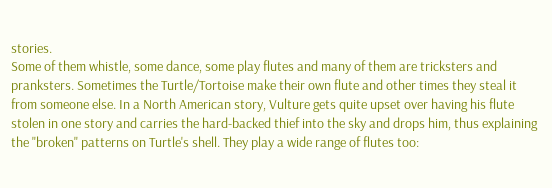stories.
Some of them whistle, some dance, some play flutes and many of them are tricksters and pranksters. Sometimes the Turtle/Tortoise make their own flute and other times they steal it from someone else. In a North American story, Vulture gets quite upset over having his flute stolen in one story and carries the hard-backed thief into the sky and drops him, thus explaining the "broken" patterns on Turtle's shell. They play a wide range of flutes too: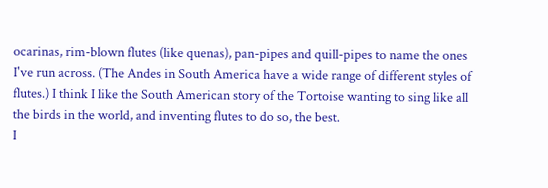ocarinas, rim-blown flutes (like quenas), pan-pipes and quill-pipes to name the ones I've run across. (The Andes in South America have a wide range of different styles of flutes.) I think I like the South American story of the Tortoise wanting to sing like all the birds in the world, and inventing flutes to do so, the best.
I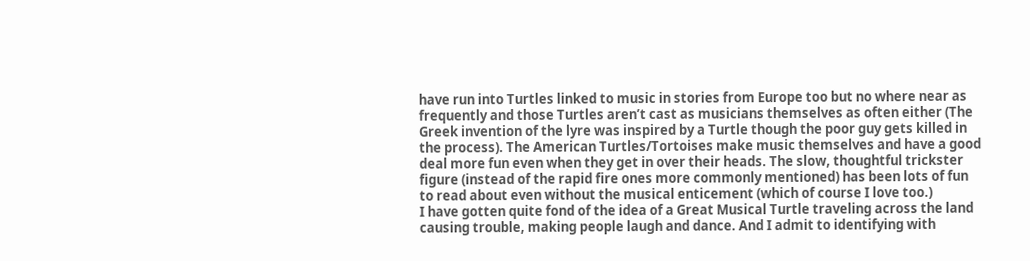have run into Turtles linked to music in stories from Europe too but no where near as frequently and those Turtles aren’t cast as musicians themselves as often either (The Greek invention of the lyre was inspired by a Turtle though the poor guy gets killed in the process). The American Turtles/Tortoises make music themselves and have a good deal more fun even when they get in over their heads. The slow, thoughtful trickster figure (instead of the rapid fire ones more commonly mentioned) has been lots of fun to read about even without the musical enticement (which of course I love too.)
I have gotten quite fond of the idea of a Great Musical Turtle traveling across the land causing trouble, making people laugh and dance. And I admit to identifying with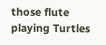those flute playing Turtles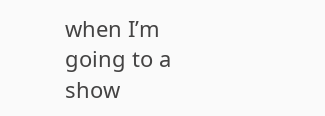when I’m going to a show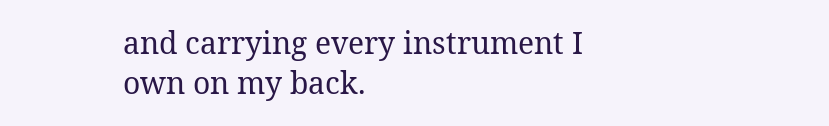and carrying every instrument I own on my back.